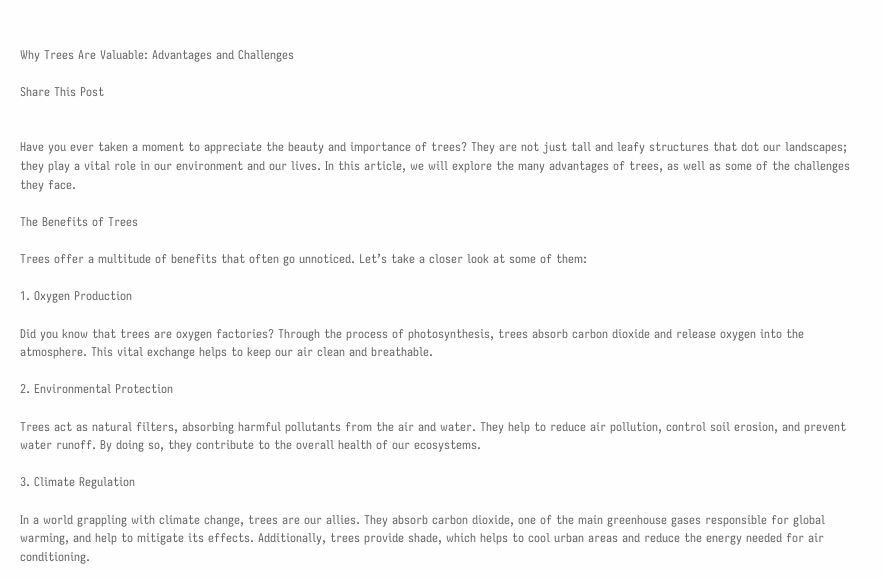Why Trees Are Valuable: Advantages and Challenges

Share This Post


Have you ever taken a moment to appreciate the beauty and importance of trees? They are not just tall and leafy structures that dot our landscapes; they play a vital role in our environment and our lives. In this article, we will explore the many advantages of trees, as well as some of the challenges they face.

The Benefits of Trees

Trees offer a multitude of benefits that often go unnoticed. Let’s take a closer look at some of them:

1. Oxygen Production

Did you know that trees are oxygen factories? Through the process of photosynthesis, trees absorb carbon dioxide and release oxygen into the atmosphere. This vital exchange helps to keep our air clean and breathable.

2. Environmental Protection

Trees act as natural filters, absorbing harmful pollutants from the air and water. They help to reduce air pollution, control soil erosion, and prevent water runoff. By doing so, they contribute to the overall health of our ecosystems.

3. Climate Regulation

In a world grappling with climate change, trees are our allies. They absorb carbon dioxide, one of the main greenhouse gases responsible for global warming, and help to mitigate its effects. Additionally, trees provide shade, which helps to cool urban areas and reduce the energy needed for air conditioning.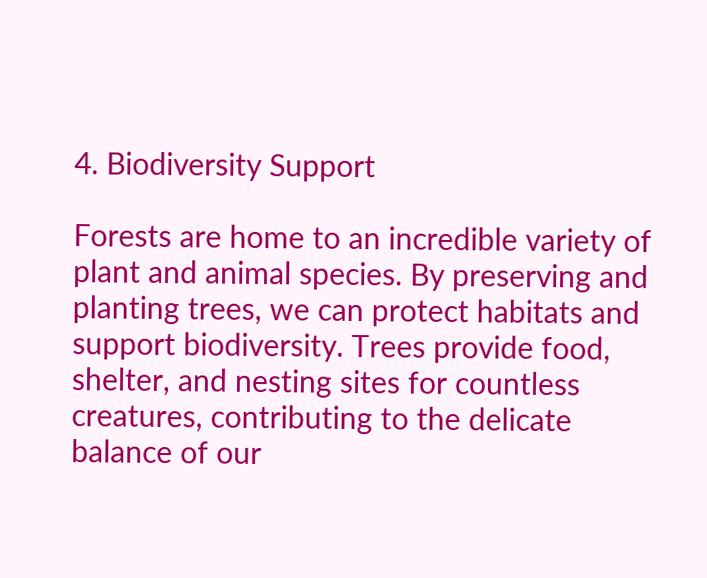4. Biodiversity Support

Forests are home to an incredible variety of plant and animal species. By preserving and planting trees, we can protect habitats and support biodiversity. Trees provide food, shelter, and nesting sites for countless creatures, contributing to the delicate balance of our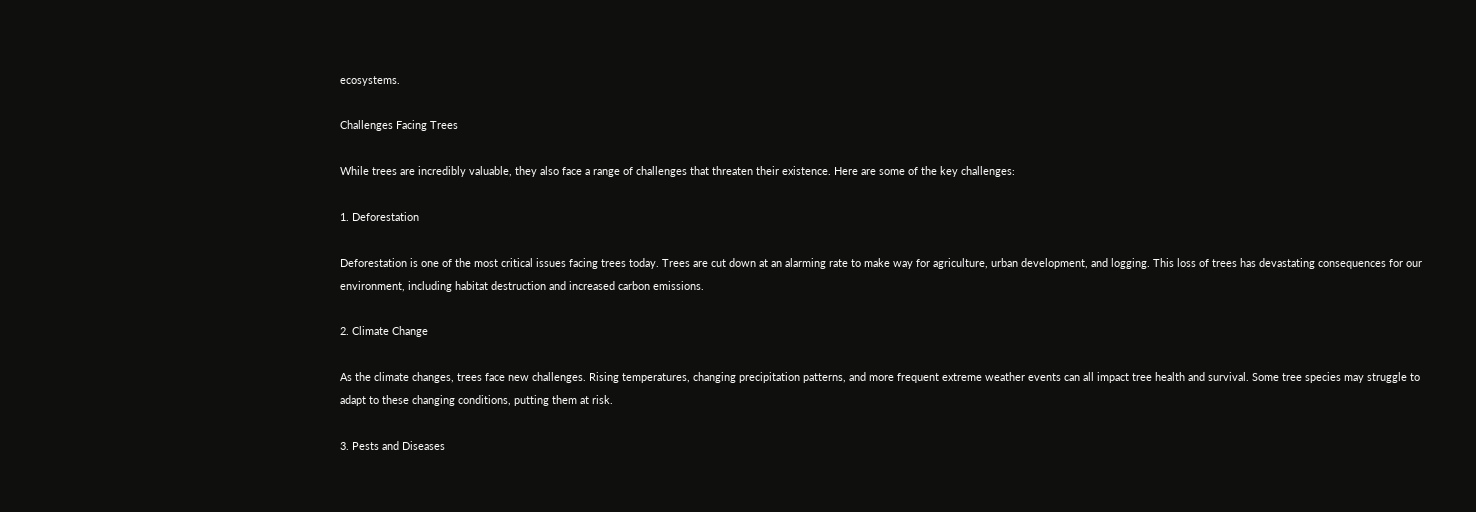ecosystems.

Challenges Facing Trees

While trees are incredibly valuable, they also face a range of challenges that threaten their existence. Here are some of the key challenges:

1. Deforestation

Deforestation is one of the most critical issues facing trees today. Trees are cut down at an alarming rate to make way for agriculture, urban development, and logging. This loss of trees has devastating consequences for our environment, including habitat destruction and increased carbon emissions.

2. Climate Change

As the climate changes, trees face new challenges. Rising temperatures, changing precipitation patterns, and more frequent extreme weather events can all impact tree health and survival. Some tree species may struggle to adapt to these changing conditions, putting them at risk.

3. Pests and Diseases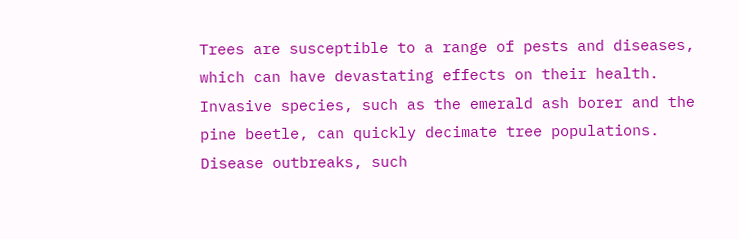Trees are susceptible to a range of pests and diseases, which can have devastating effects on their health. Invasive species, such as the emerald ash borer and the pine beetle, can quickly decimate tree populations. Disease outbreaks, such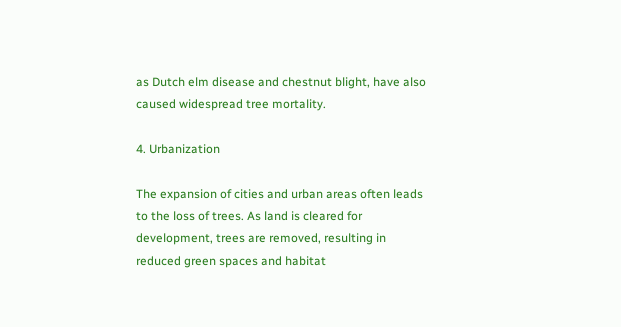as Dutch elm disease and chestnut blight, have also caused widespread tree mortality.

4. Urbanization

The expansion of cities and urban areas often leads to the loss of trees. As land is cleared for development, trees are removed, resulting in reduced green spaces and habitat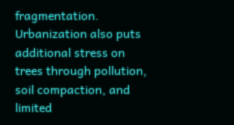fragmentation. Urbanization also puts additional stress on trees through pollution, soil compaction, and limited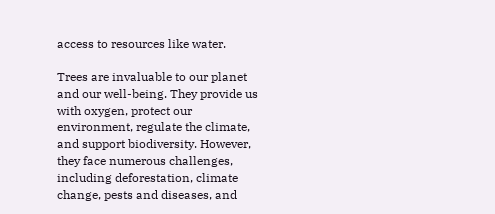access to resources like water.

Trees are invaluable to our planet and our well-being. They provide us with oxygen, protect our environment, regulate the climate, and support biodiversity. However, they face numerous challenges, including deforestation, climate change, pests and diseases, and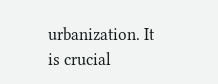urbanization. It is crucial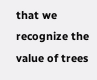that we recognize the value of trees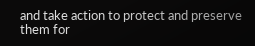and take action to protect and preserve them for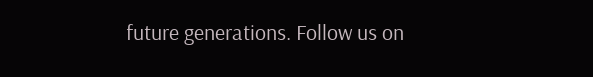future generations. Follow us on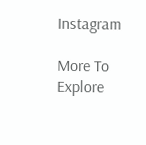Instagram

More To Explore